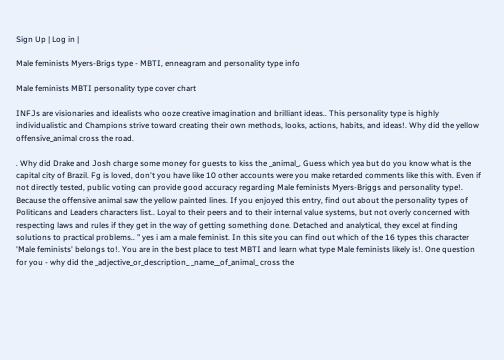Sign Up | Log in |

Male feminists Myers-Brigs type - MBTI, enneagram and personality type info

Male feminists MBTI personality type cover chart

INFJs are visionaries and idealists who ooze creative imagination and brilliant ideas.. This personality type is highly individualistic and Champions strive toward creating their own methods, looks, actions, habits, and ideas!. Why did the yellow offensive_animal cross the road.

. Why did Drake and Josh charge some money for guests to kiss the _animal_. Guess which yea but do you know what is the capital city of Brazil. Fg is loved, don't you have like 10 other accounts were you make retarded comments like this with. Even if not directly tested, public voting can provide good accuracy regarding Male feminists Myers-Briggs and personality type!. Because the offensive animal saw the yellow painted lines. If you enjoyed this entry, find out about the personality types of Politicans and Leaders characters list.. Loyal to their peers and to their internal value systems, but not overly concerned with respecting laws and rules if they get in the way of getting something done. Detached and analytical, they excel at finding solutions to practical problems.. " yes i am a male feminist. In this site you can find out which of the 16 types this character 'Male feminists' belongs to!. You are in the best place to test MBTI and learn what type Male feminists likely is!. One question for you - why did the _adjective_or_description_ _name__of_animal_ cross the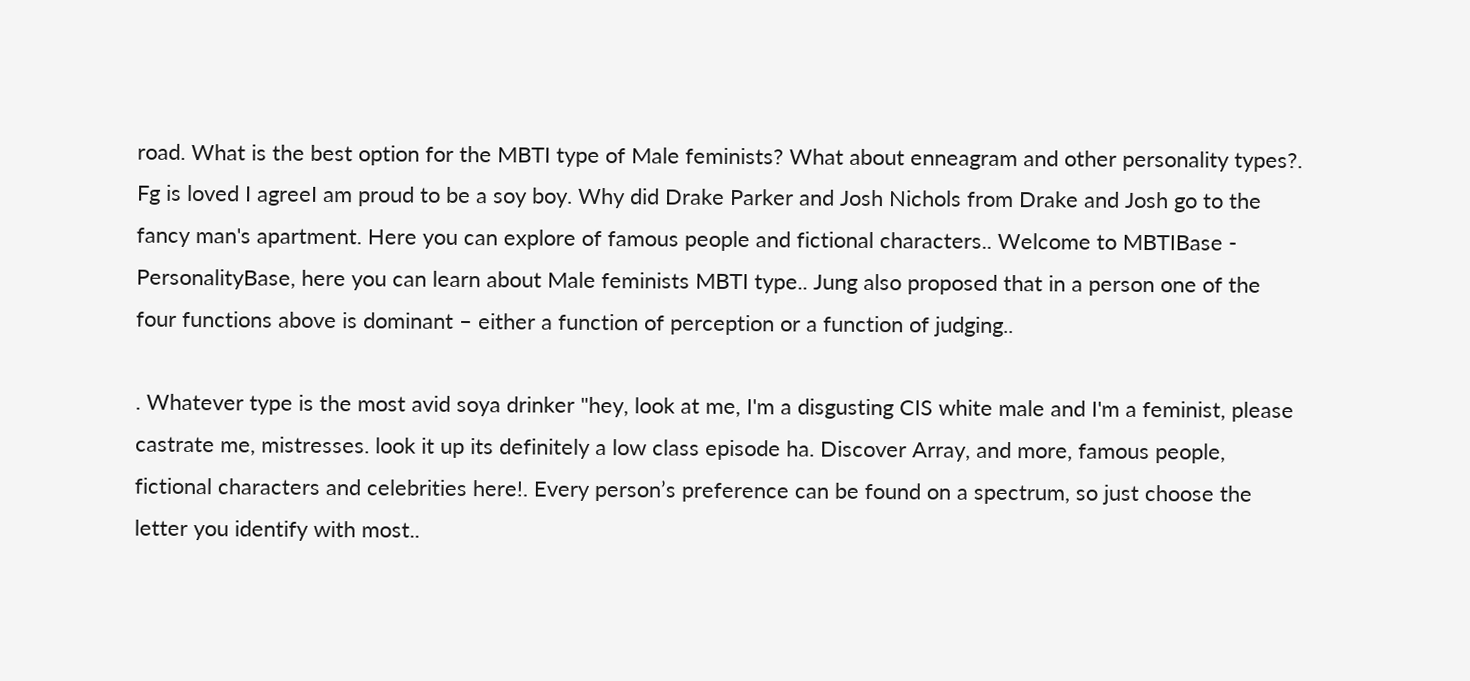road. What is the best option for the MBTI type of Male feminists? What about enneagram and other personality types?. Fg is loved I agreeI am proud to be a soy boy. Why did Drake Parker and Josh Nichols from Drake and Josh go to the fancy man's apartment. Here you can explore of famous people and fictional characters.. Welcome to MBTIBase - PersonalityBase, here you can learn about Male feminists MBTI type.. Jung also proposed that in a person one of the four functions above is dominant – either a function of perception or a function of judging..

. Whatever type is the most avid soya drinker "hey, look at me, I'm a disgusting CIS white male and I'm a feminist, please castrate me, mistresses. look it up its definitely a low class episode ha. Discover Array, and more, famous people, fictional characters and celebrities here!. Every person’s preference can be found on a spectrum, so just choose the letter you identify with most..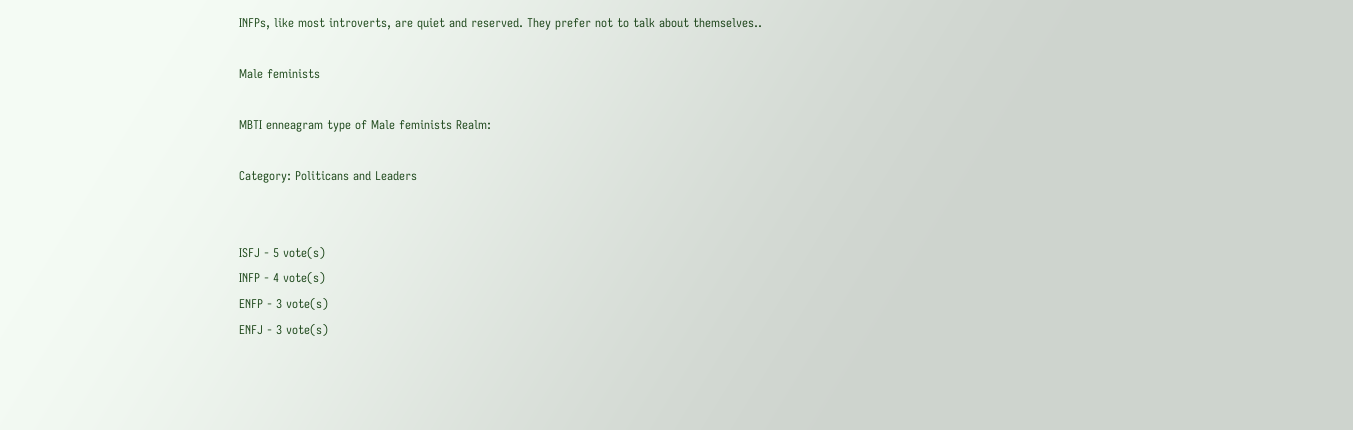INFPs, like most introverts, are quiet and reserved. They prefer not to talk about themselves..

Male feminists

MBTI enneagram type of Male feminists Realm:

Category: Politicans and Leaders


ISFJ - 5 vote(s)
INFP - 4 vote(s)
ENFP - 3 vote(s)
ENFJ - 3 vote(s)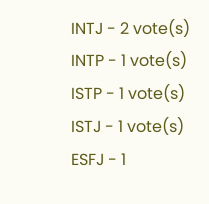INTJ - 2 vote(s)
INTP - 1 vote(s)
ISTP - 1 vote(s)
ISTJ - 1 vote(s)
ESFJ - 1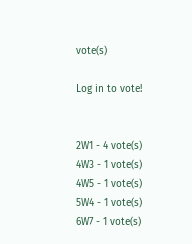vote(s)

Log in to vote!


2W1 - 4 vote(s)
4W3 - 1 vote(s)
4W5 - 1 vote(s)
5W4 - 1 vote(s)
6W7 - 1 vote(s)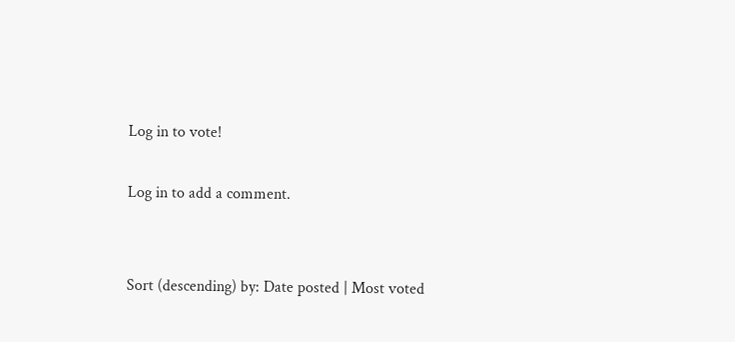Log in to vote!

Log in to add a comment.


Sort (descending) by: Date posted | Most voted